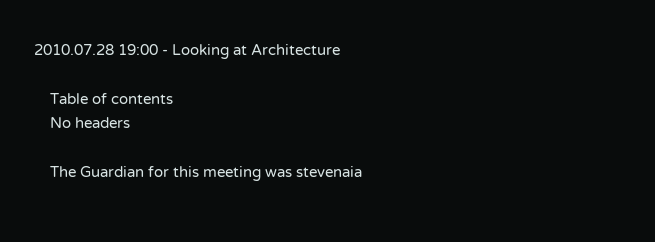2010.07.28 19:00 - Looking at Architecture

    Table of contents
    No headers

    The Guardian for this meeting was stevenaia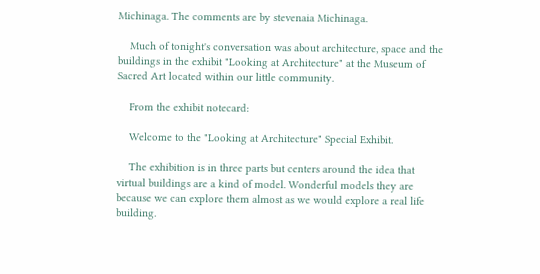Michinaga. The comments are by stevenaia Michinaga.

    Much of tonight's conversation was about architecture, space and the buildings in the exhibit "Looking at Architecture" at the Museum of Sacred Art located within our little community.

    From the exhibit notecard:

    Welcome to the "Looking at Architecture" Special Exhibit.

    The exhibition is in three parts but centers around the idea that virtual buildings are a kind of model. Wonderful models they are because we can explore them almost as we would explore a real life building.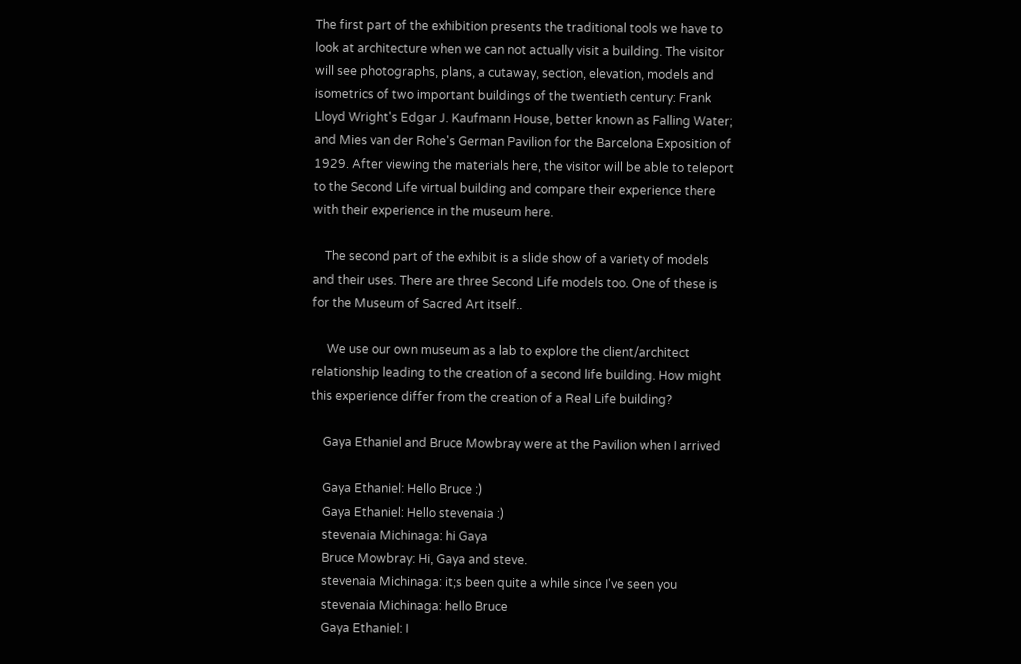The first part of the exhibition presents the traditional tools we have to look at architecture when we can not actually visit a building. The visitor will see photographs, plans, a cutaway, section, elevation, models and isometrics of two important buildings of the twentieth century: Frank Lloyd Wright's Edgar J. Kaufmann House, better known as Falling Water; and Mies van der Rohe's German Pavilion for the Barcelona Exposition of 1929. After viewing the materials here, the visitor will be able to teleport to the Second Life virtual building and compare their experience there with their experience in the museum here.

    The second part of the exhibit is a slide show of a variety of models and their uses. There are three Second Life models too. One of these is for the Museum of Sacred Art itself..

     We use our own museum as a lab to explore the client/architect relationship leading to the creation of a second life building. How might this experience differ from the creation of a Real Life building?

    Gaya Ethaniel and Bruce Mowbray were at the Pavilion when I arrived

    Gaya Ethaniel: Hello Bruce :)
    Gaya Ethaniel: Hello stevenaia :)
    stevenaia Michinaga: hi Gaya
    Bruce Mowbray: Hi, Gaya and steve.
    stevenaia Michinaga: it;s been quite a while since I've seen you
    stevenaia Michinaga: hello Bruce
    Gaya Ethaniel: I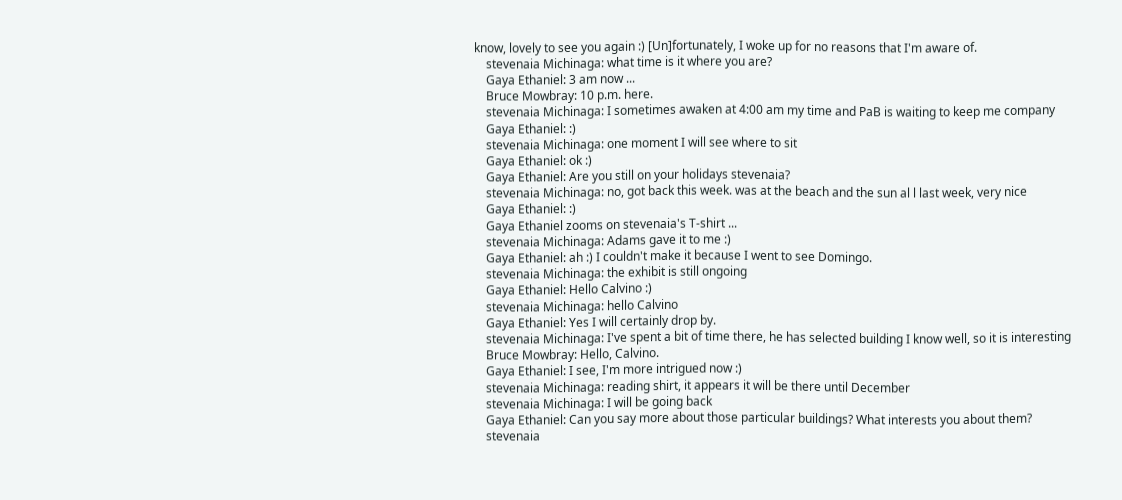know, lovely to see you again :) [Un]fortunately, I woke up for no reasons that I'm aware of.
    stevenaia Michinaga: what time is it where you are?
    Gaya Ethaniel: 3 am now ...
    Bruce Mowbray: 10 p.m. here.
    stevenaia Michinaga: I sometimes awaken at 4:00 am my time and PaB is waiting to keep me company
    Gaya Ethaniel: :)
    stevenaia Michinaga: one moment I will see where to sit
    Gaya Ethaniel: ok :)
    Gaya Ethaniel: Are you still on your holidays stevenaia?
    stevenaia Michinaga: no, got back this week. was at the beach and the sun al l last week, very nice
    Gaya Ethaniel: :)
    Gaya Ethaniel zooms on stevenaia's T-shirt ...
    stevenaia Michinaga: Adams gave it to me :)
    Gaya Ethaniel: ah :) I couldn't make it because I went to see Domingo.
    stevenaia Michinaga: the exhibit is still ongoing
    Gaya Ethaniel: Hello Calvino :)
    stevenaia Michinaga: hello Calvino
    Gaya Ethaniel: Yes I will certainly drop by.
    stevenaia Michinaga: I've spent a bit of time there, he has selected building I know well, so it is interesting
    Bruce Mowbray: Hello, Calvino.
    Gaya Ethaniel: I see, I'm more intrigued now :)
    stevenaia Michinaga: reading shirt, it appears it will be there until December
    stevenaia Michinaga: I will be going back
    Gaya Ethaniel: Can you say more about those particular buildings? What interests you about them?
    stevenaia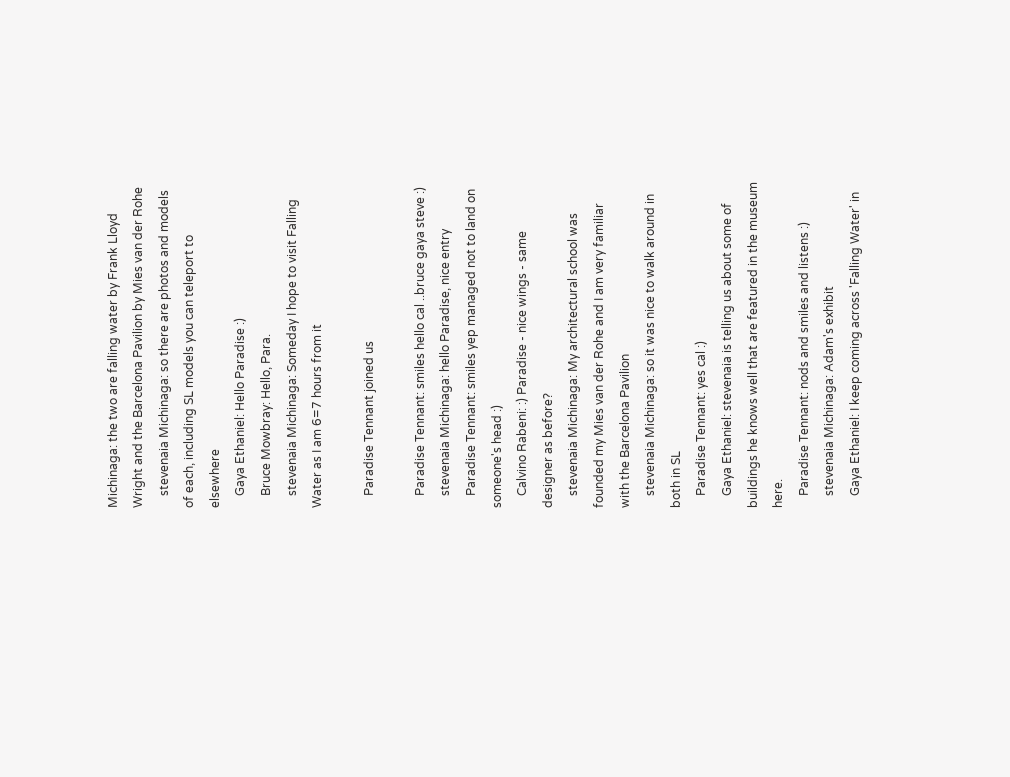Michinaga: the two are falling water by Frank Lloyd Wright and the Barcelona Pavilion by Mies van der Rohe
    stevenaia Michinaga: so there are photos and models of each, including SL models you can teleport to elsewhere
    Gaya Ethaniel: Hello Paradise :)
    Bruce Mowbray: Hello, Para.
    stevenaia Michinaga: Someday I hope to visit Falling Water as I am 6=7 hours from it

    Paradise Tennant joined us

    Paradise Tennant: smiles hello cal ..bruce gaya steve :)
    stevenaia Michinaga: hello Paradise, nice entry
    Paradise Tennant: smiles yep managed not to land on someone's head :)
    Calvino Rabeni: :) Paradise - nice wings - same designer as before?
    stevenaia Michinaga: My architectural school was founded my Mies van der Rohe and I am very familiar with the Barcelona Pavilion
    stevenaia Michinaga: so it was nice to walk around in both in SL
    Paradise Tennant: yes cal :)
    Gaya Ethaniel: stevenaia is telling us about some of buildings he knows well that are featured in the museum here.
    Paradise Tennant: nods and smiles and listens :)
    stevenaia Michinaga: Adam's exhibit
    Gaya Ethaniel: I keep coming across 'Falling Water' in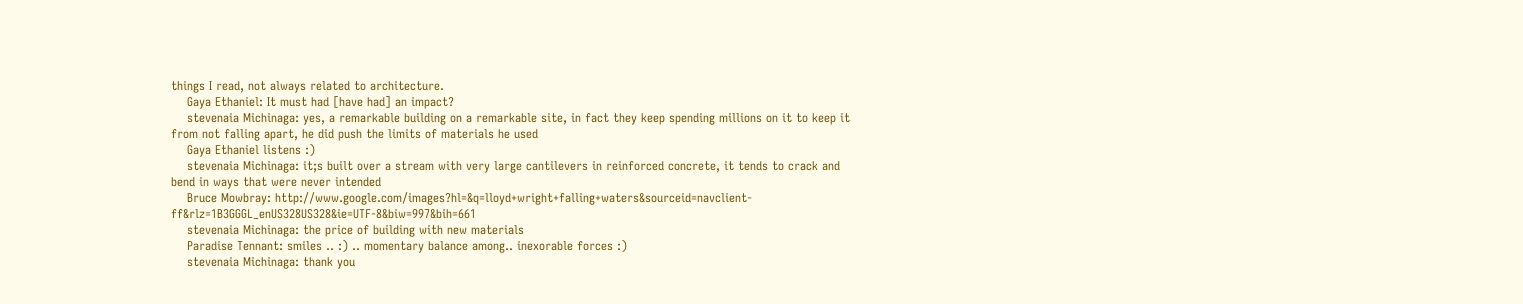things I read, not always related to architecture.
    Gaya Ethaniel: It must had [have had] an impact?
    stevenaia Michinaga: yes, a remarkable building on a remarkable site, in fact they keep spending millions on it to keep it from not falling apart, he did push the limits of materials he used
    Gaya Ethaniel listens :)
    stevenaia Michinaga: it;s built over a stream with very large cantilevers in reinforced concrete, it tends to crack and bend in ways that were never intended
    Bruce Mowbray: http://www.google.com/images?hl=&q=lloyd+wright+falling+waters&sourceid=navclient-ff&rlz=1B3GGGL_enUS328US328&ie=UTF-8&biw=997&bih=661
    stevenaia Michinaga: the price of building with new materials
    Paradise Tennant: smiles .. :) .. momentary balance among.. inexorable forces :)
    stevenaia Michinaga: thank you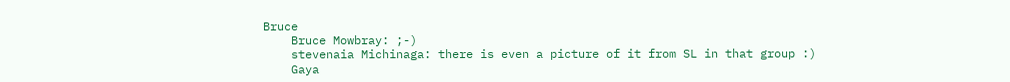Bruce
    Bruce Mowbray: ;-)
    stevenaia Michinaga: there is even a picture of it from SL in that group :)
    Gaya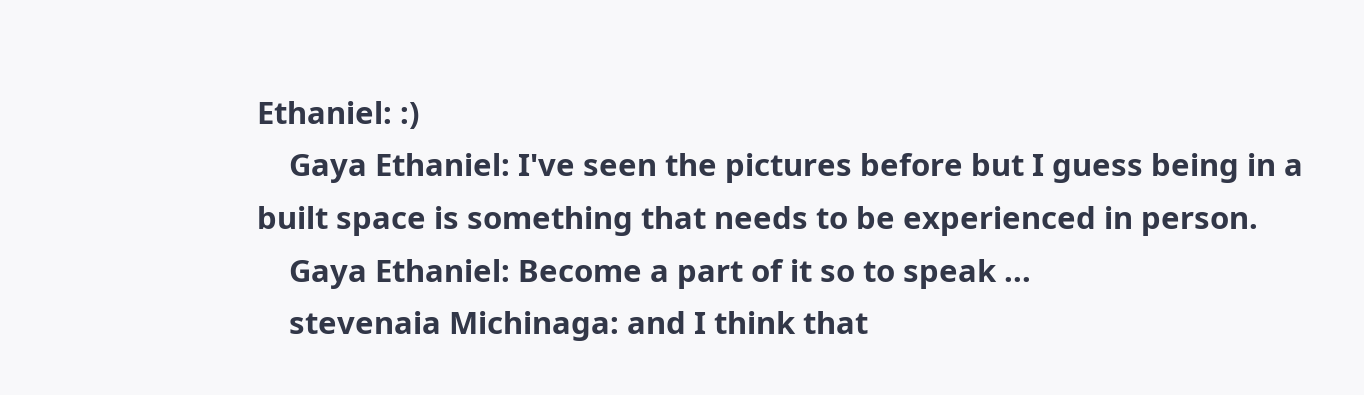Ethaniel: :)
    Gaya Ethaniel: I've seen the pictures before but I guess being in a built space is something that needs to be experienced in person.
    Gaya Ethaniel: Become a part of it so to speak ...
    stevenaia Michinaga: and I think that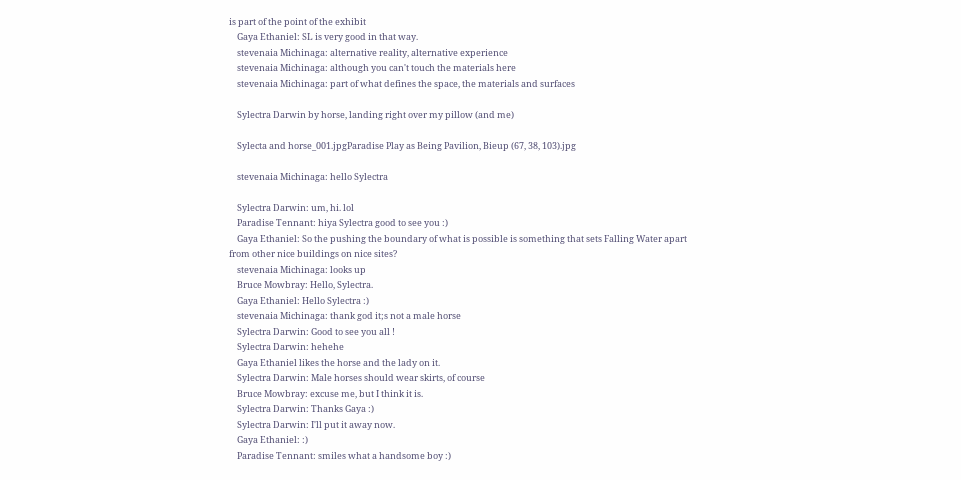is part of the point of the exhibit
    Gaya Ethaniel: SL is very good in that way.
    stevenaia Michinaga: alternative reality, alternative experience
    stevenaia Michinaga: although you can't touch the materials here
    stevenaia Michinaga: part of what defines the space, the materials and surfaces

    Sylectra Darwin by horse, landing right over my pillow (and me)

    Sylecta and horse_001.jpgParadise Play as Being Pavilion, Bieup (67, 38, 103).jpg

    stevenaia Michinaga: hello Sylectra

    Sylectra Darwin: um, hi. lol
    Paradise Tennant: hiya Sylectra good to see you :)
    Gaya Ethaniel: So the pushing the boundary of what is possible is something that sets Falling Water apart from other nice buildings on nice sites?
    stevenaia Michinaga: looks up
    Bruce Mowbray: Hello, Sylectra.
    Gaya Ethaniel: Hello Sylectra :)
    stevenaia Michinaga: thank god it;s not a male horse
    Sylectra Darwin: Good to see you all !
    Sylectra Darwin: hehehe
    Gaya Ethaniel likes the horse and the lady on it.
    Sylectra Darwin: Male horses should wear skirts, of course
    Bruce Mowbray: excuse me, but I think it is.
    Sylectra Darwin: Thanks Gaya :)
    Sylectra Darwin: I'll put it away now.
    Gaya Ethaniel: :)
    Paradise Tennant: smiles what a handsome boy :)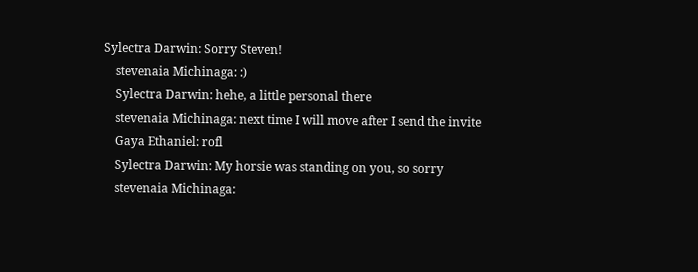Sylectra Darwin: Sorry Steven!
    stevenaia Michinaga: :)
    Sylectra Darwin: hehe, a little personal there
    stevenaia Michinaga: next time I will move after I send the invite
    Gaya Ethaniel: rofl
    Sylectra Darwin: My horsie was standing on you, so sorry
    stevenaia Michinaga: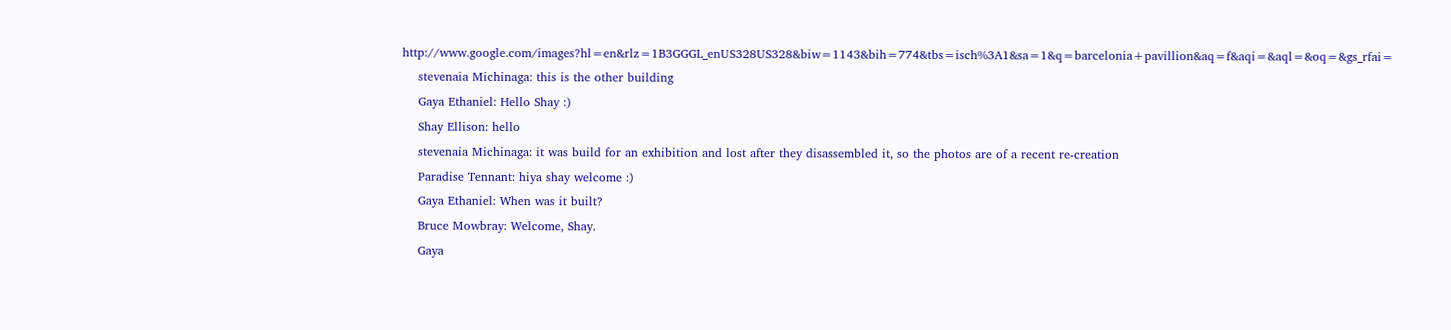http://www.google.com/images?hl=en&rlz=1B3GGGL_enUS328US328&biw=1143&bih=774&tbs=isch%3A1&sa=1&q=barcelonia+pavillion&aq=f&aqi=&aql=&oq=&gs_rfai=
    stevenaia Michinaga: this is the other building
    Gaya Ethaniel: Hello Shay :)
    Shay Ellison: hello
    stevenaia Michinaga: it was build for an exhibition and lost after they disassembled it, so the photos are of a recent re-creation
    Paradise Tennant: hiya shay welcome :)
    Gaya Ethaniel: When was it built?
    Bruce Mowbray: Welcome, Shay.
    Gaya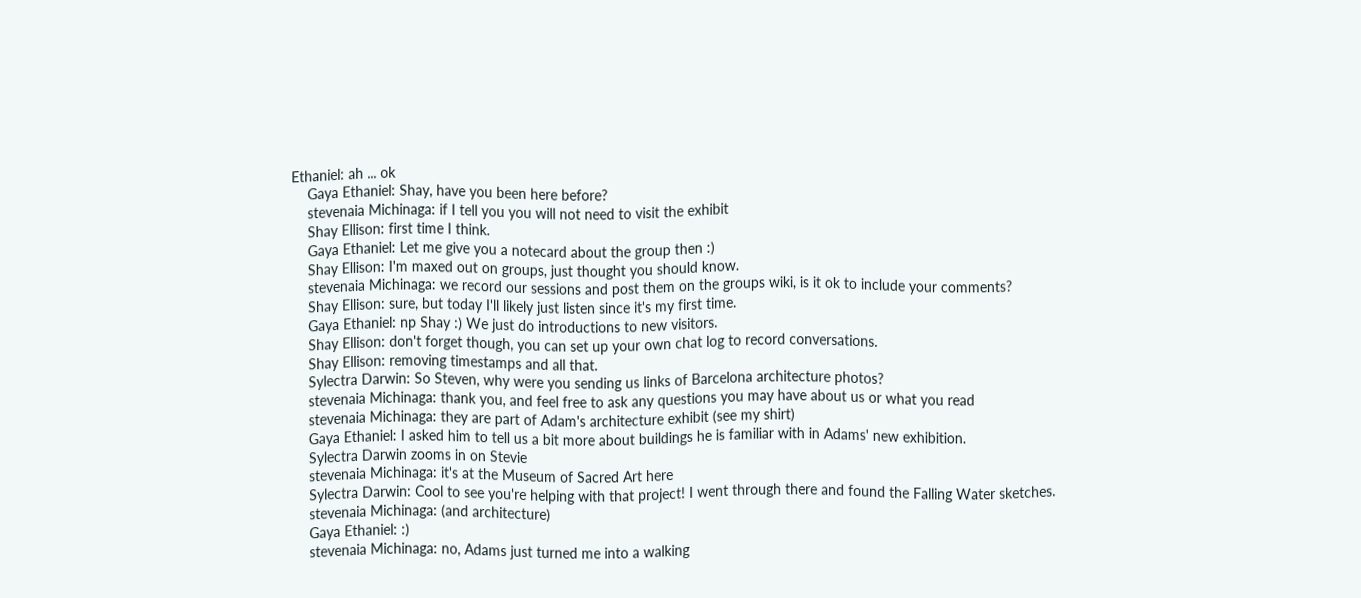Ethaniel: ah ... ok
    Gaya Ethaniel: Shay, have you been here before?
    stevenaia Michinaga: if I tell you you will not need to visit the exhibit
    Shay Ellison: first time I think.
    Gaya Ethaniel: Let me give you a notecard about the group then :)
    Shay Ellison: I'm maxed out on groups, just thought you should know.
    stevenaia Michinaga: we record our sessions and post them on the groups wiki, is it ok to include your comments?
    Shay Ellison: sure, but today I'll likely just listen since it's my first time.
    Gaya Ethaniel: np Shay :) We just do introductions to new visitors.
    Shay Ellison: don't forget though, you can set up your own chat log to record conversations.
    Shay Ellison: removing timestamps and all that.
    Sylectra Darwin: So Steven, why were you sending us links of Barcelona architecture photos?
    stevenaia Michinaga: thank you, and feel free to ask any questions you may have about us or what you read
    stevenaia Michinaga: they are part of Adam's architecture exhibit (see my shirt)
    Gaya Ethaniel: I asked him to tell us a bit more about buildings he is familiar with in Adams' new exhibition.
    Sylectra Darwin zooms in on Stevie
    stevenaia Michinaga: it's at the Museum of Sacred Art here
    Sylectra Darwin: Cool to see you're helping with that project! I went through there and found the Falling Water sketches.
    stevenaia Michinaga: (and architecture)
    Gaya Ethaniel: :)
    stevenaia Michinaga: no, Adams just turned me into a walking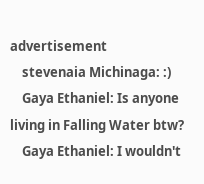advertisement
    stevenaia Michinaga: :)
    Gaya Ethaniel: Is anyone living in Falling Water btw?
    Gaya Ethaniel: I wouldn't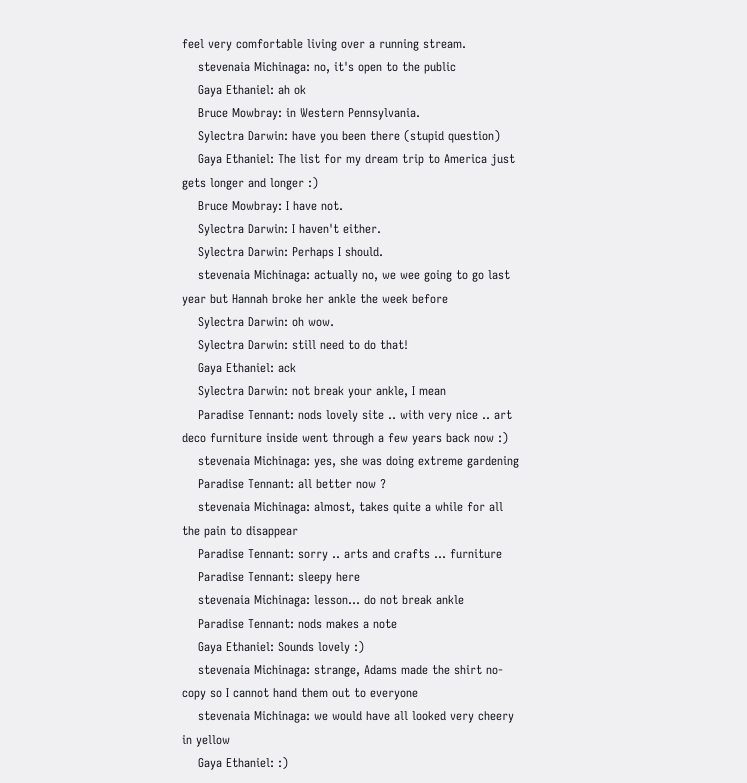feel very comfortable living over a running stream.
    stevenaia Michinaga: no, it's open to the public
    Gaya Ethaniel: ah ok
    Bruce Mowbray: in Western Pennsylvania.
    Sylectra Darwin: have you been there (stupid question)
    Gaya Ethaniel: The list for my dream trip to America just gets longer and longer :)
    Bruce Mowbray: I have not.
    Sylectra Darwin: I haven't either.
    Sylectra Darwin: Perhaps I should.
    stevenaia Michinaga: actually no, we wee going to go last year but Hannah broke her ankle the week before
    Sylectra Darwin: oh wow.
    Sylectra Darwin: still need to do that!
    Gaya Ethaniel: ack
    Sylectra Darwin: not break your ankle, I mean
    Paradise Tennant: nods lovely site .. with very nice .. art deco furniture inside went through a few years back now :)
    stevenaia Michinaga: yes, she was doing extreme gardening
    Paradise Tennant: all better now ?
    stevenaia Michinaga: almost, takes quite a while for all the pain to disappear
    Paradise Tennant: sorry .. arts and crafts ... furniture
    Paradise Tennant: sleepy here
    stevenaia Michinaga: lesson... do not break ankle
    Paradise Tennant: nods makes a note
    Gaya Ethaniel: Sounds lovely :)
    stevenaia Michinaga: strange, Adams made the shirt no-copy so I cannot hand them out to everyone
    stevenaia Michinaga: we would have all looked very cheery in yellow
    Gaya Ethaniel: :)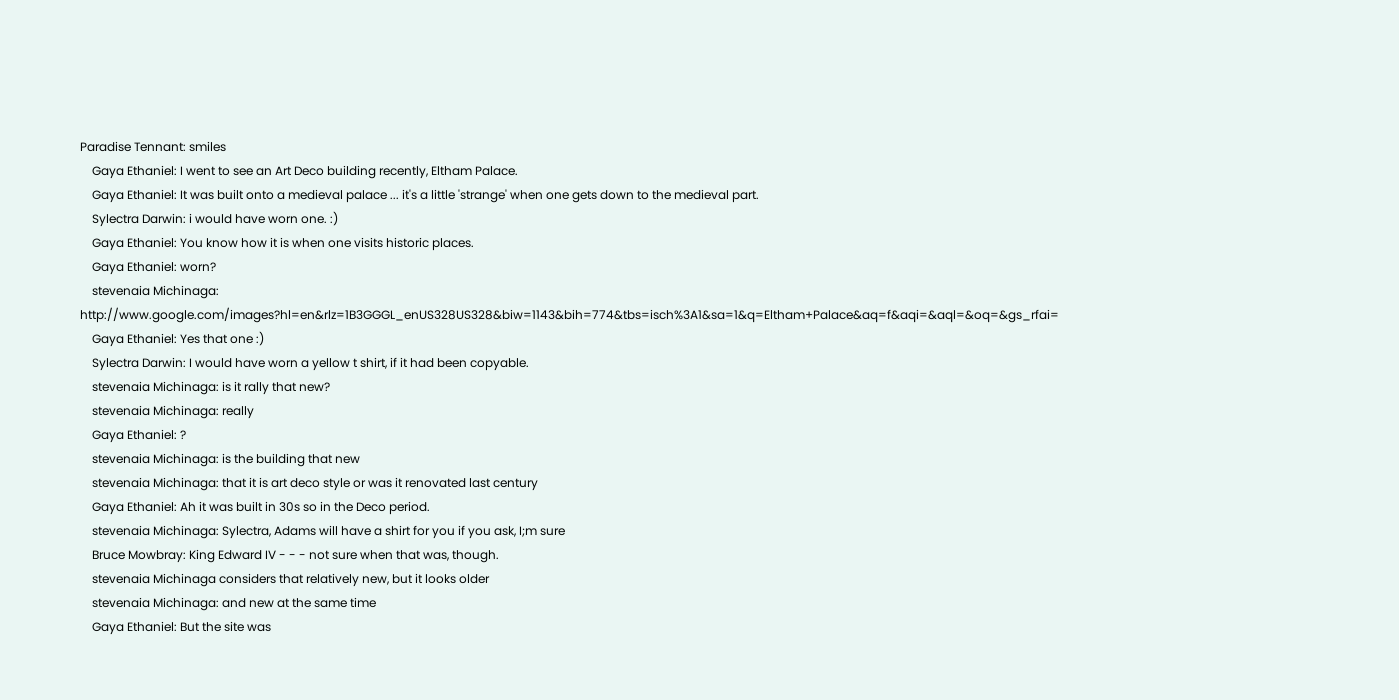Paradise Tennant: smiles
    Gaya Ethaniel: I went to see an Art Deco building recently, Eltham Palace.
    Gaya Ethaniel: It was built onto a medieval palace ... it's a little 'strange' when one gets down to the medieval part.
    Sylectra Darwin: i would have worn one. :)
    Gaya Ethaniel: You know how it is when one visits historic places.
    Gaya Ethaniel: worn?
    stevenaia Michinaga: http://www.google.com/images?hl=en&rlz=1B3GGGL_enUS328US328&biw=1143&bih=774&tbs=isch%3A1&sa=1&q=Eltham+Palace&aq=f&aqi=&aql=&oq=&gs_rfai=
    Gaya Ethaniel: Yes that one :)
    Sylectra Darwin: I would have worn a yellow t shirt, if it had been copyable.
    stevenaia Michinaga: is it rally that new?
    stevenaia Michinaga: really
    Gaya Ethaniel: ?
    stevenaia Michinaga: is the building that new
    stevenaia Michinaga: that it is art deco style or was it renovated last century
    Gaya Ethaniel: Ah it was built in 30s so in the Deco period.
    stevenaia Michinaga: Sylectra, Adams will have a shirt for you if you ask, I;m sure
    Bruce Mowbray: King Edward IV - - - not sure when that was, though.
    stevenaia Michinaga considers that relatively new, but it looks older
    stevenaia Michinaga: and new at the same time
    Gaya Ethaniel: But the site was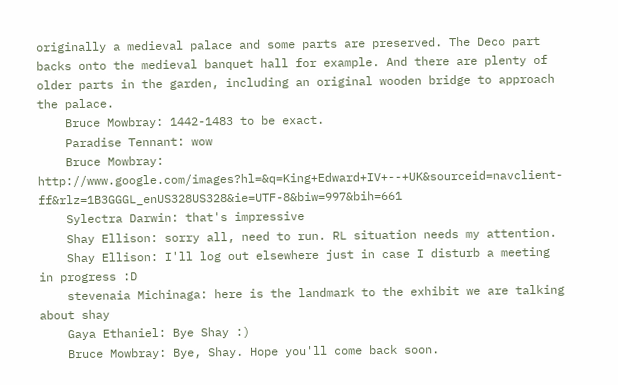originally a medieval palace and some parts are preserved. The Deco part backs onto the medieval banquet hall for example. And there are plenty of older parts in the garden, including an original wooden bridge to approach the palace.
    Bruce Mowbray: 1442-1483 to be exact.
    Paradise Tennant: wow
    Bruce Mowbray: http://www.google.com/images?hl=&q=King+Edward+IV+--+UK&sourceid=navclient-ff&rlz=1B3GGGL_enUS328US328&ie=UTF-8&biw=997&bih=661
    Sylectra Darwin: that's impressive
    Shay Ellison: sorry all, need to run. RL situation needs my attention.
    Shay Ellison: I'll log out elsewhere just in case I disturb a meeting in progress :D
    stevenaia Michinaga: here is the landmark to the exhibit we are talking about shay
    Gaya Ethaniel: Bye Shay :)
    Bruce Mowbray: Bye, Shay. Hope you'll come back soon.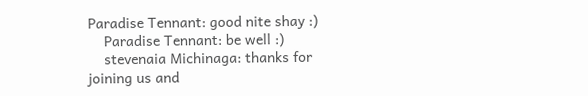Paradise Tennant: good nite shay :)
    Paradise Tennant: be well :)
    stevenaia Michinaga: thanks for joining us and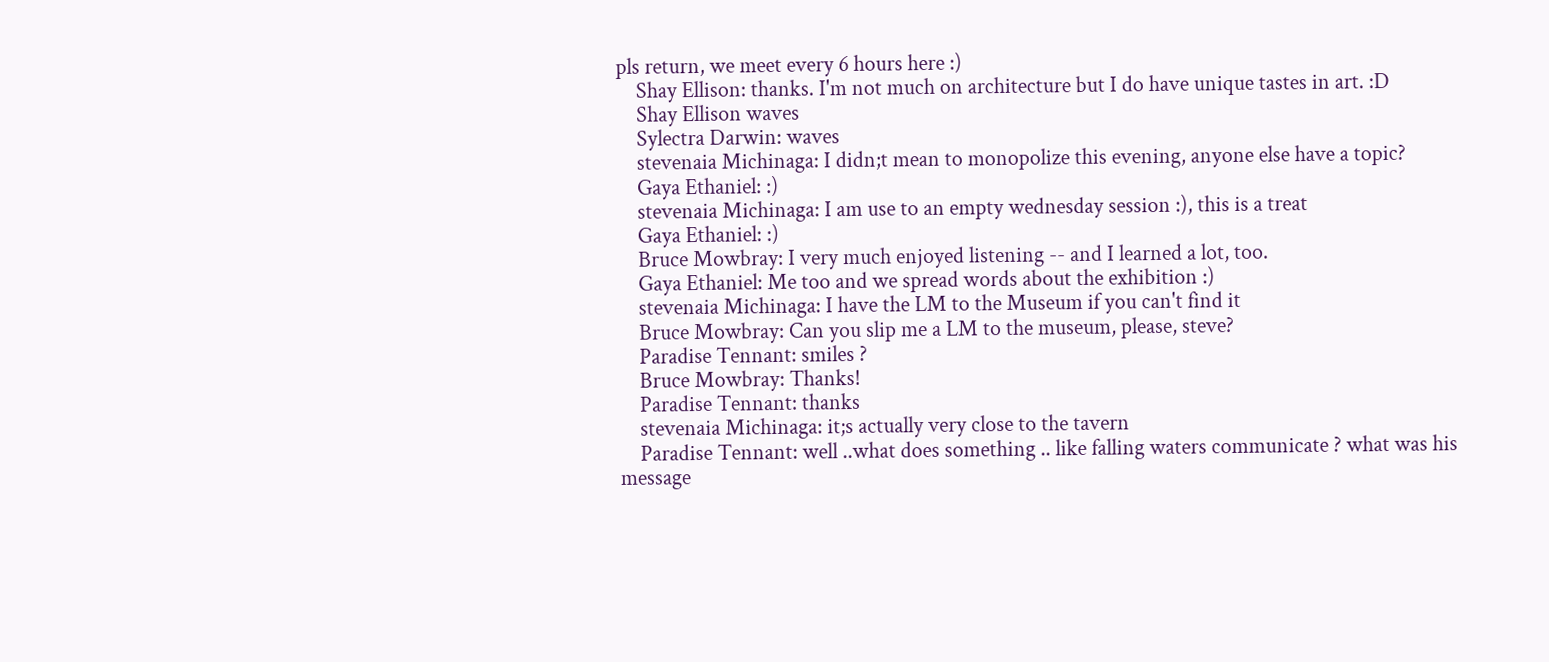pls return, we meet every 6 hours here :)
    Shay Ellison: thanks. I'm not much on architecture but I do have unique tastes in art. :D
    Shay Ellison waves
    Sylectra Darwin: waves
    stevenaia Michinaga: I didn;t mean to monopolize this evening, anyone else have a topic?
    Gaya Ethaniel: :)
    stevenaia Michinaga: I am use to an empty wednesday session :), this is a treat
    Gaya Ethaniel: :)
    Bruce Mowbray: I very much enjoyed listening -- and I learned a lot, too.
    Gaya Ethaniel: Me too and we spread words about the exhibition :)
    stevenaia Michinaga: I have the LM to the Museum if you can't find it
    Bruce Mowbray: Can you slip me a LM to the museum, please, steve?
    Paradise Tennant: smiles ?
    Bruce Mowbray: Thanks!
    Paradise Tennant: thanks
    stevenaia Michinaga: it;s actually very close to the tavern
    Paradise Tennant: well ..what does something .. like falling waters communicate ? what was his message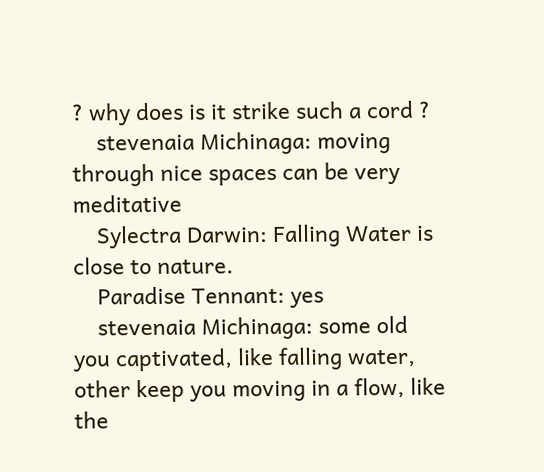? why does is it strike such a cord ?
    stevenaia Michinaga: moving through nice spaces can be very meditative
    Sylectra Darwin: Falling Water is close to nature.
    Paradise Tennant: yes
    stevenaia Michinaga: some old you captivated, like falling water, other keep you moving in a flow, like the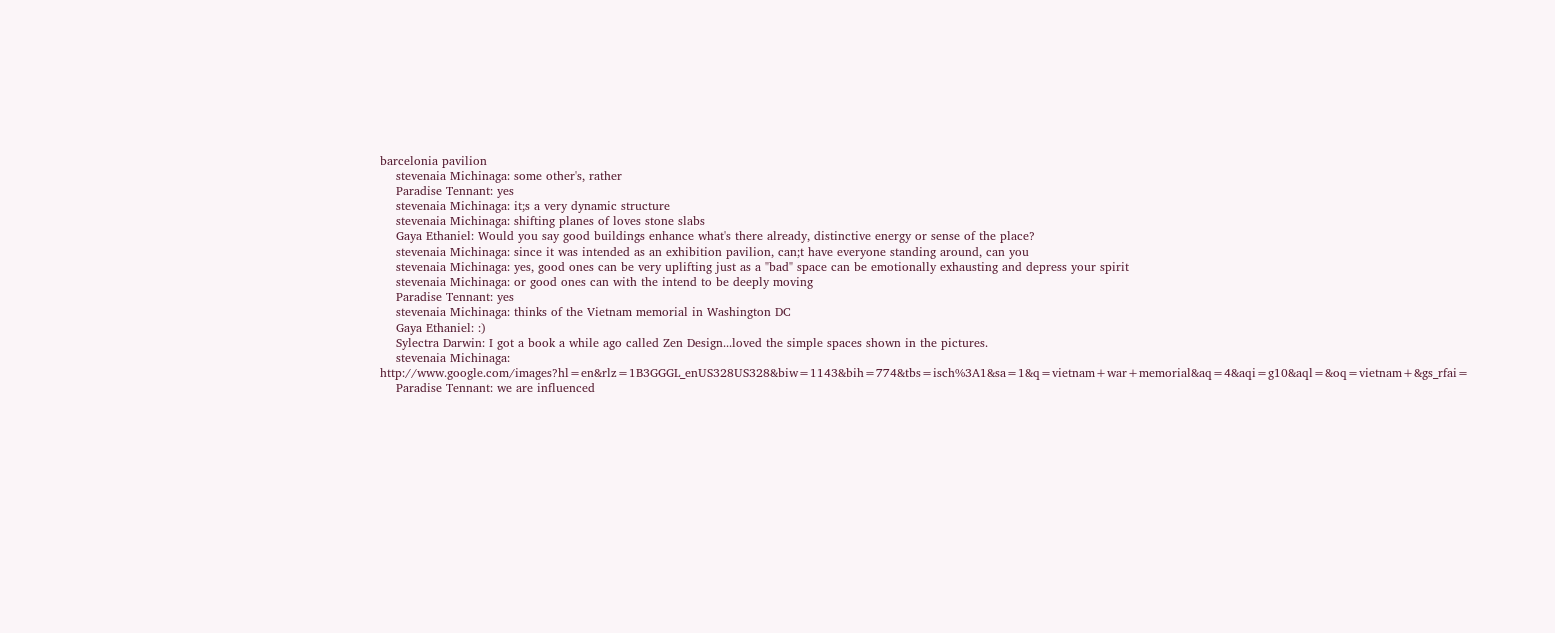barcelonia pavilion
    stevenaia Michinaga: some other's, rather
    Paradise Tennant: yes
    stevenaia Michinaga: it;s a very dynamic structure
    stevenaia Michinaga: shifting planes of loves stone slabs
    Gaya Ethaniel: Would you say good buildings enhance what's there already, distinctive energy or sense of the place?
    stevenaia Michinaga: since it was intended as an exhibition pavilion, can;t have everyone standing around, can you
    stevenaia Michinaga: yes, good ones can be very uplifting just as a "bad" space can be emotionally exhausting and depress your spirit
    stevenaia Michinaga: or good ones can with the intend to be deeply moving
    Paradise Tennant: yes
    stevenaia Michinaga: thinks of the Vietnam memorial in Washington DC
    Gaya Ethaniel: :)
    Sylectra Darwin: I got a book a while ago called Zen Design...loved the simple spaces shown in the pictures.
    stevenaia Michinaga: http://www.google.com/images?hl=en&rlz=1B3GGGL_enUS328US328&biw=1143&bih=774&tbs=isch%3A1&sa=1&q=vietnam+war+memorial&aq=4&aqi=g10&aql=&oq=vietnam+&gs_rfai=
    Paradise Tennant: we are influenced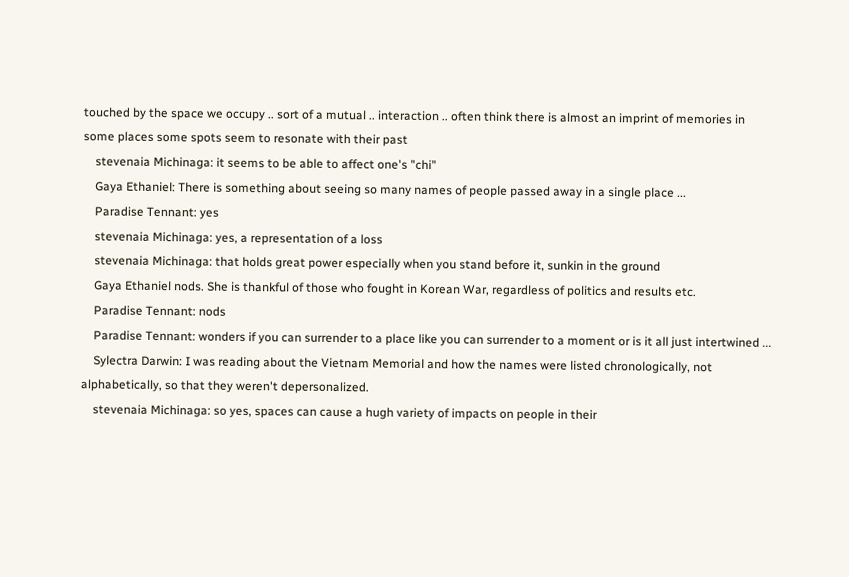touched by the space we occupy .. sort of a mutual .. interaction .. often think there is almost an imprint of memories in some places some spots seem to resonate with their past
    stevenaia Michinaga: it seems to be able to affect one's "chi"
    Gaya Ethaniel: There is something about seeing so many names of people passed away in a single place ...
    Paradise Tennant: yes
    stevenaia Michinaga: yes, a representation of a loss
    stevenaia Michinaga: that holds great power especially when you stand before it, sunkin in the ground
    Gaya Ethaniel nods. She is thankful of those who fought in Korean War, regardless of politics and results etc.
    Paradise Tennant: nods
    Paradise Tennant: wonders if you can surrender to a place like you can surrender to a moment or is it all just intertwined ...
    Sylectra Darwin: I was reading about the Vietnam Memorial and how the names were listed chronologically, not alphabetically, so that they weren't depersonalized.
    stevenaia Michinaga: so yes, spaces can cause a hugh variety of impacts on people in their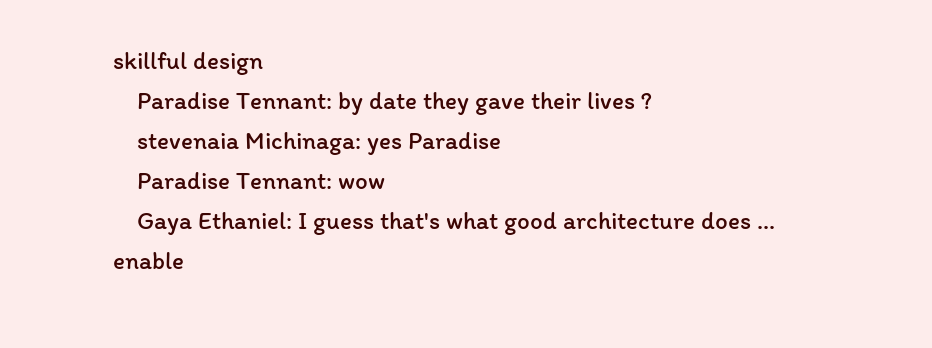skillful design
    Paradise Tennant: by date they gave their lives ?
    stevenaia Michinaga: yes Paradise
    Paradise Tennant: wow
    Gaya Ethaniel: I guess that's what good architecture does ... enable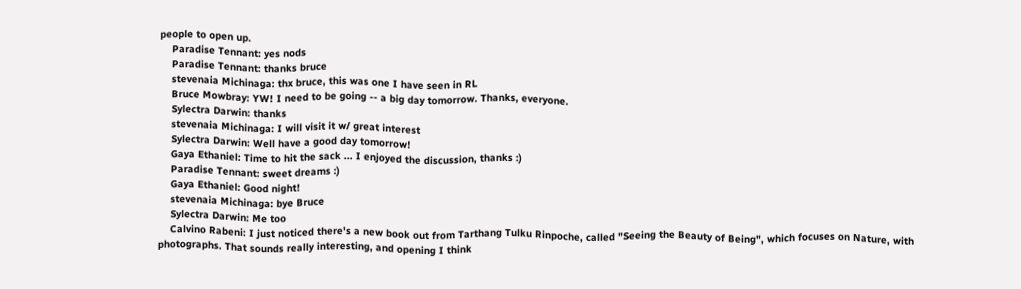people to open up.
    Paradise Tennant: yes nods
    Paradise Tennant: thanks bruce
    stevenaia Michinaga: thx bruce, this was one I have seen in RL
    Bruce Mowbray: YW! I need to be going -- a big day tomorrow. Thanks, everyone.
    Sylectra Darwin: thanks
    stevenaia Michinaga: I will visit it w/ great interest
    Sylectra Darwin: Well have a good day tomorrow!
    Gaya Ethaniel: Time to hit the sack ... I enjoyed the discussion, thanks :)
    Paradise Tennant: sweet dreams :)
    Gaya Ethaniel: Good night!
    stevenaia Michinaga: bye Bruce
    Sylectra Darwin: Me too
    Calvino Rabeni: I just noticed there's a new book out from Tarthang Tulku Rinpoche, called "Seeing the Beauty of Being", which focuses on Nature, with photographs. That sounds really interesting, and opening I think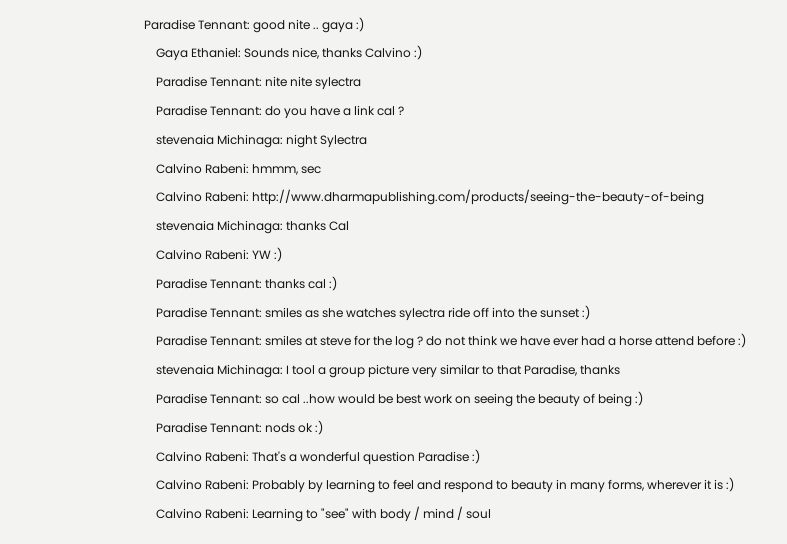Paradise Tennant: good nite .. gaya :)
    Gaya Ethaniel: Sounds nice, thanks Calvino :)
    Paradise Tennant: nite nite sylectra
    Paradise Tennant: do you have a link cal ?
    stevenaia Michinaga: night Sylectra
    Calvino Rabeni: hmmm, sec
    Calvino Rabeni: http://www.dharmapublishing.com/products/seeing-the-beauty-of-being
    stevenaia Michinaga: thanks Cal
    Calvino Rabeni: YW :)
    Paradise Tennant: thanks cal :)
    Paradise Tennant: smiles as she watches sylectra ride off into the sunset :)
    Paradise Tennant: smiles at steve for the log ? do not think we have ever had a horse attend before :)
    stevenaia Michinaga: I tool a group picture very similar to that Paradise, thanks
    Paradise Tennant: so cal ..how would be best work on seeing the beauty of being :)
    Paradise Tennant: nods ok :)
    Calvino Rabeni: That's a wonderful question Paradise :)
    Calvino Rabeni: Probably by learning to feel and respond to beauty in many forms, wherever it is :)
    Calvino Rabeni: Learning to "see" with body / mind / soul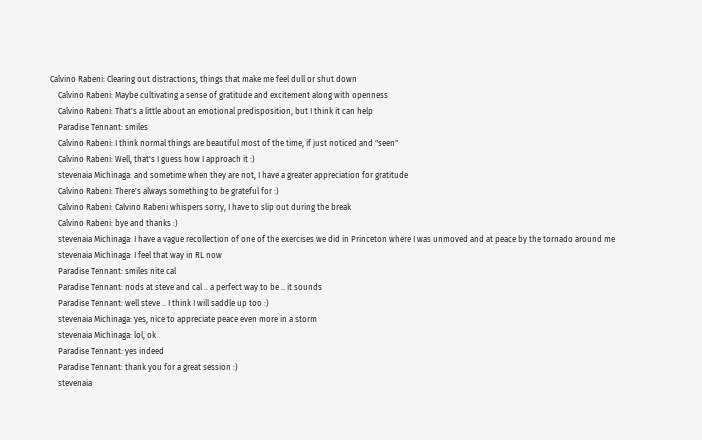Calvino Rabeni: Clearing out distractions, things that make me feel dull or shut down
    Calvino Rabeni: Maybe cultivating a sense of gratitude and excitement along with openness
    Calvino Rabeni: That's a little about an emotional predisposition, but I think it can help
    Paradise Tennant: smiles
    Calvino Rabeni: I think normal things are beautiful most of the time, if just noticed and "seen"
    Calvino Rabeni: Well, that's I guess how I approach it :)
    stevenaia Michinaga: and sometime when they are not, I have a greater appreciation for gratitude
    Calvino Rabeni: There's always something to be grateful for :)
    Calvino Rabeni: Calvino Rabeni whispers sorry, I have to slip out during the break
    Calvino Rabeni: bye and thanks :)
    stevenaia Michinaga: I have a vague recollection of one of the exercises we did in Princeton where I was unmoved and at peace by the tornado around me
    stevenaia Michinaga: I feel that way in RL now
    Paradise Tennant: smiles nite cal
    Paradise Tennant: nods at steve and cal .. a perfect way to be .. it sounds
    Paradise Tennant: well steve .. I think I will saddle up too :)
    stevenaia Michinaga: yes, nice to appreciate peace even more in a storm
    stevenaia Michinaga: lol, ok
    Paradise Tennant: yes indeed
    Paradise Tennant: thank you for a great session :)
    stevenaia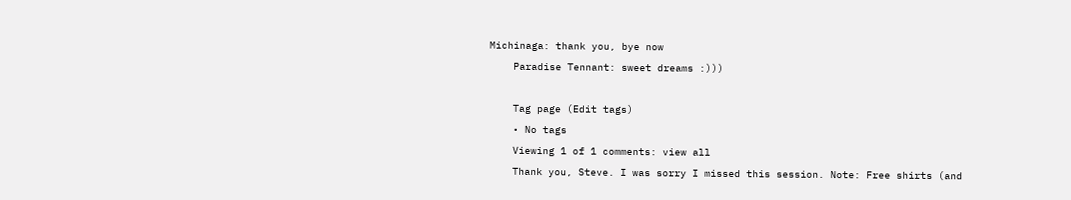Michinaga: thank you, bye now
    Paradise Tennant: sweet dreams :)))

    Tag page (Edit tags)
    • No tags
    Viewing 1 of 1 comments: view all
    Thank you, Steve. I was sorry I missed this session. Note: Free shirts (and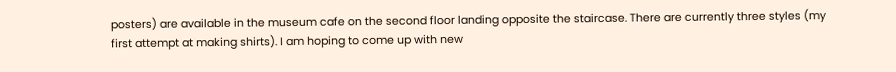posters) are available in the museum cafe on the second floor landing opposite the staircase. There are currently three styles (my first attempt at making shirts). I am hoping to come up with new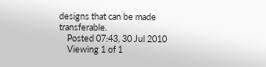designs that can be made transferable.
    Posted 07:43, 30 Jul 2010
    Viewing 1 of 1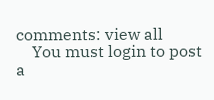comments: view all
    You must login to post a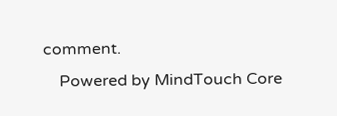comment.
    Powered by MindTouch Core